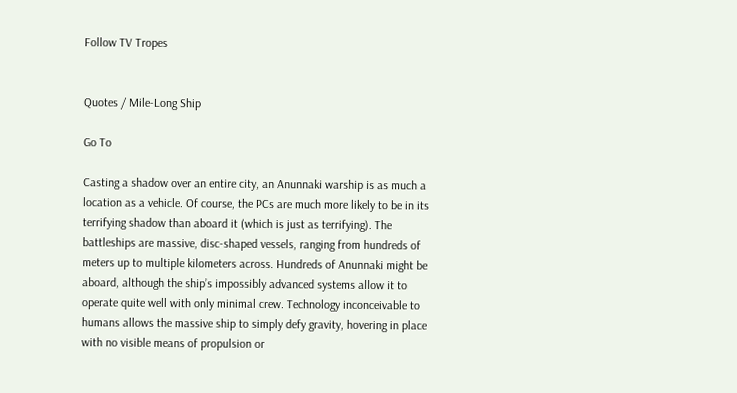Follow TV Tropes


Quotes / Mile-Long Ship

Go To

Casting a shadow over an entire city, an Anunnaki warship is as much a location as a vehicle. Of course, the PCs are much more likely to be in its terrifying shadow than aboard it (which is just as terrifying). The battleships are massive, disc-shaped vessels, ranging from hundreds of meters up to multiple kilometers across. Hundreds of Anunnaki might be aboard, although the ship’s impossibly advanced systems allow it to operate quite well with only minimal crew. Technology inconceivable to humans allows the massive ship to simply defy gravity, hovering in place with no visible means of propulsion or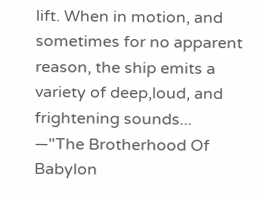lift. When in motion, and sometimes for no apparent reason, the ship emits a variety of deep,loud, and frightening sounds...
—"The Brotherhood Of Babylon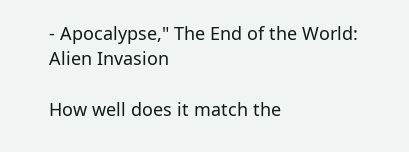- Apocalypse," The End of the World: Alien Invasion

How well does it match the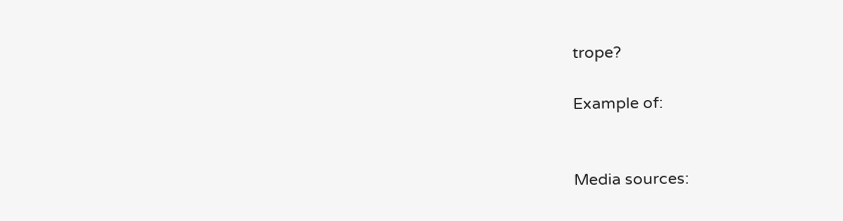trope?

Example of:


Media sources: